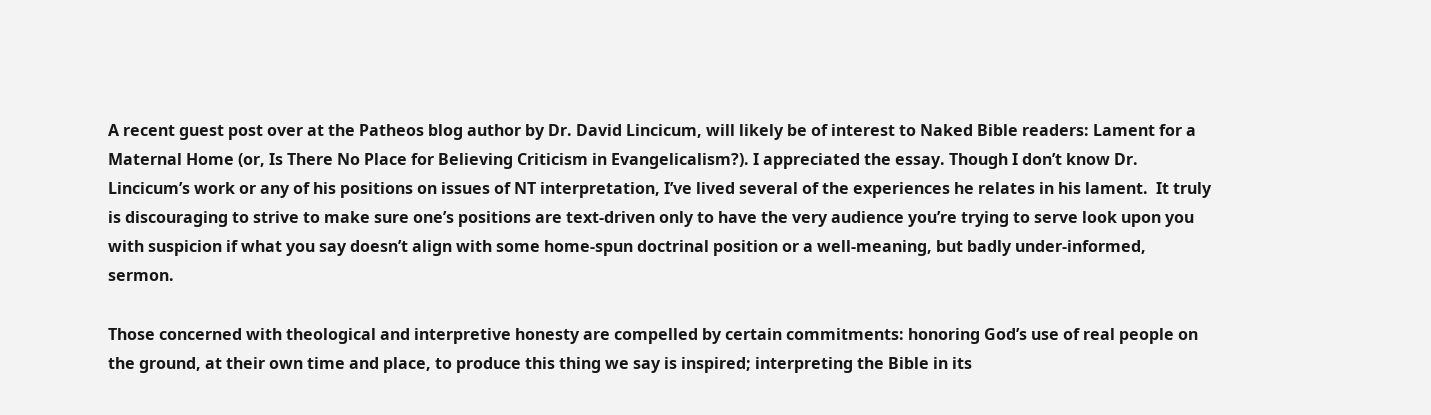A recent guest post over at the Patheos blog author by Dr. David Lincicum, will likely be of interest to Naked Bible readers: Lament for a Maternal Home (or, Is There No Place for Believing Criticism in Evangelicalism?). I appreciated the essay. Though I don’t know Dr. Lincicum’s work or any of his positions on issues of NT interpretation, I’ve lived several of the experiences he relates in his lament.  It truly is discouraging to strive to make sure one’s positions are text-driven only to have the very audience you’re trying to serve look upon you with suspicion if what you say doesn’t align with some home-spun doctrinal position or a well-meaning, but badly under-informed, sermon.

Those concerned with theological and interpretive honesty are compelled by certain commitments: honoring God’s use of real people on the ground, at their own time and place, to produce this thing we say is inspired; interpreting the Bible in its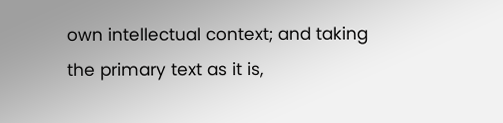own intellectual context; and taking the primary text as it is,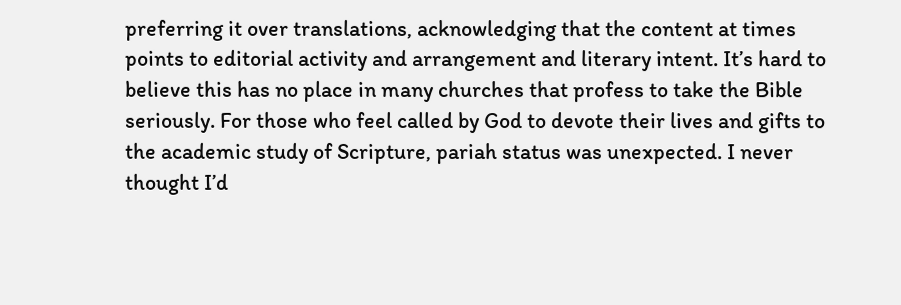preferring it over translations, acknowledging that the content at times points to editorial activity and arrangement and literary intent. It’s hard to believe this has no place in many churches that profess to take the Bible seriously. For those who feel called by God to devote their lives and gifts to the academic study of Scripture, pariah status was unexpected. I never thought I’d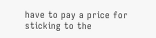have to pay a price for sticking to the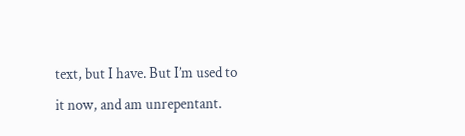text, but I have. But I’m used to it now, and am unrepentant.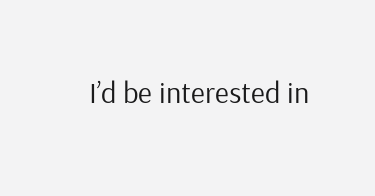I’d be interested in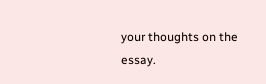your thoughts on the essay.